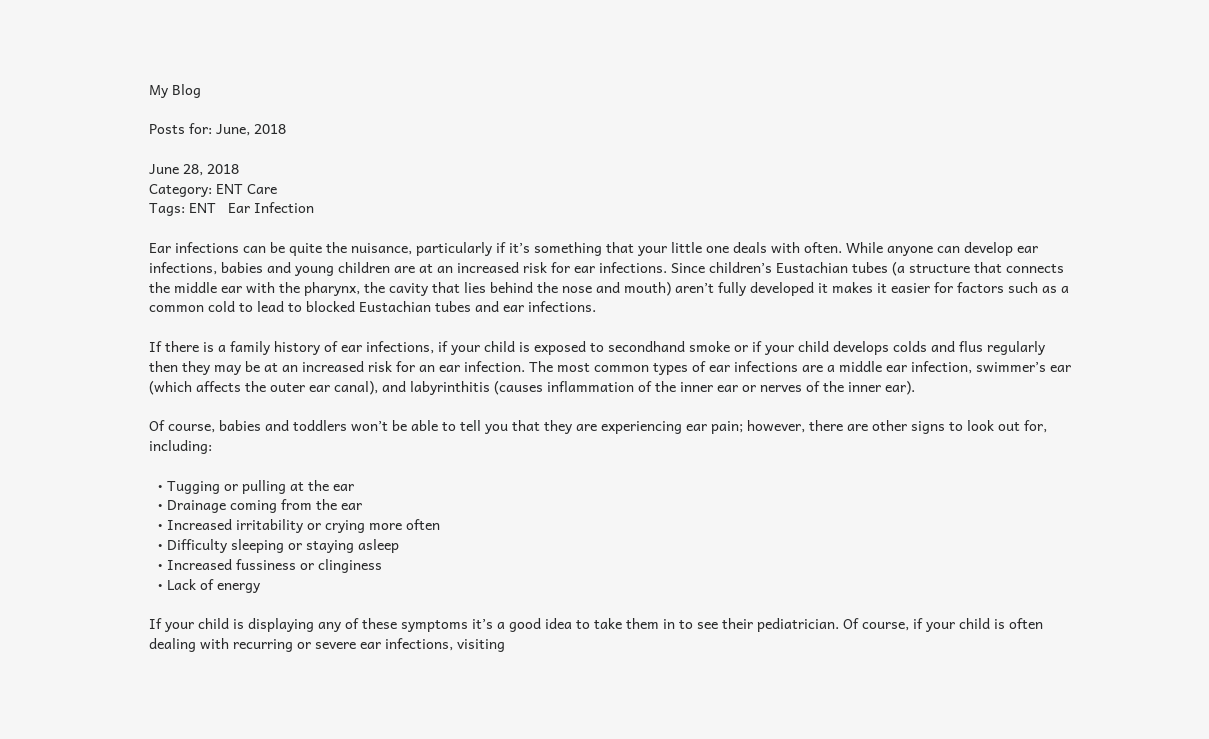My Blog

Posts for: June, 2018

June 28, 2018
Category: ENT Care
Tags: ENT   Ear Infection

Ear infections can be quite the nuisance, particularly if it’s something that your little one deals with often. While anyone can develop ear infections, babies and young children are at an increased risk for ear infections. Since children’s Eustachian tubes (a structure that connects the middle ear with the pharynx, the cavity that lies behind the nose and mouth) aren’t fully developed it makes it easier for factors such as a common cold to lead to blocked Eustachian tubes and ear infections.

If there is a family history of ear infections, if your child is exposed to secondhand smoke or if your child develops colds and flus regularly then they may be at an increased risk for an ear infection. The most common types of ear infections are a middle ear infection, swimmer’s ear (which affects the outer ear canal), and labyrinthitis (causes inflammation of the inner ear or nerves of the inner ear).

Of course, babies and toddlers won’t be able to tell you that they are experiencing ear pain; however, there are other signs to look out for, including:

  • Tugging or pulling at the ear
  • Drainage coming from the ear
  • Increased irritability or crying more often
  • Difficulty sleeping or staying asleep
  • Increased fussiness or clinginess
  • Lack of energy

If your child is displaying any of these symptoms it’s a good idea to take them in to see their pediatrician. Of course, if your child is often dealing with recurring or severe ear infections, visiting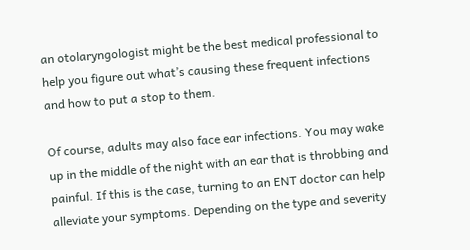an otolaryngologist might be the best medical professional to help you figure out what’s causing these frequent infections and how to put a stop to them.

Of course, adults may also face ear infections. You may wake up in the middle of the night with an ear that is throbbing and painful. If this is the case, turning to an ENT doctor can help alleviate your symptoms. Depending on the type and severity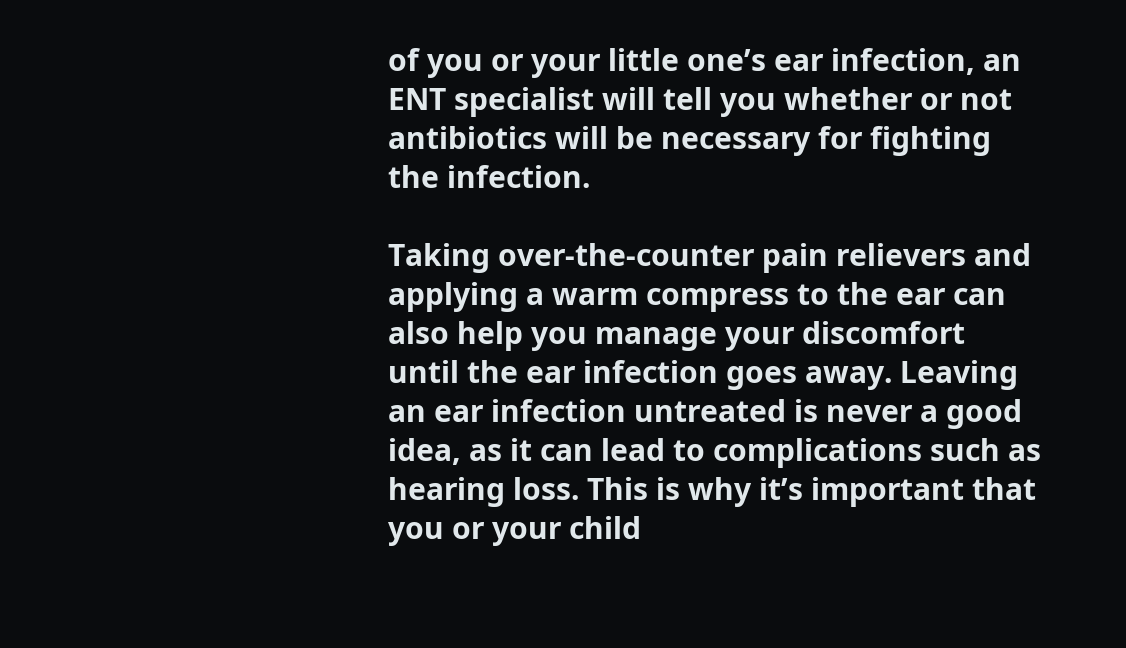of you or your little one’s ear infection, an ENT specialist will tell you whether or not antibiotics will be necessary for fighting the infection.

Taking over-the-counter pain relievers and applying a warm compress to the ear can also help you manage your discomfort until the ear infection goes away. Leaving an ear infection untreated is never a good idea, as it can lead to complications such as hearing loss. This is why it’s important that you or your child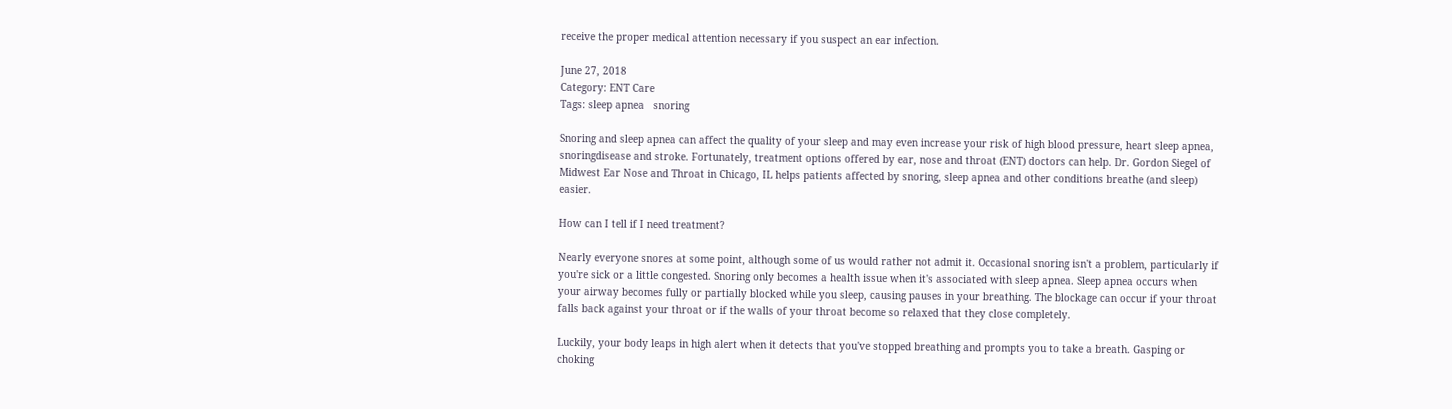receive the proper medical attention necessary if you suspect an ear infection.

June 27, 2018
Category: ENT Care
Tags: sleep apnea   snoring

Snoring and sleep apnea can affect the quality of your sleep and may even increase your risk of high blood pressure, heart sleep apnea, snoringdisease and stroke. Fortunately, treatment options offered by ear, nose and throat (ENT) doctors can help. Dr. Gordon Siegel of Midwest Ear Nose and Throat in Chicago, IL helps patients affected by snoring, sleep apnea and other conditions breathe (and sleep) easier.

How can I tell if I need treatment?

Nearly everyone snores at some point, although some of us would rather not admit it. Occasional snoring isn't a problem, particularly if you're sick or a little congested. Snoring only becomes a health issue when it's associated with sleep apnea. Sleep apnea occurs when your airway becomes fully or partially blocked while you sleep, causing pauses in your breathing. The blockage can occur if your throat falls back against your throat or if the walls of your throat become so relaxed that they close completely.

Luckily, your body leaps in high alert when it detects that you've stopped breathing and prompts you to take a breath. Gasping or choking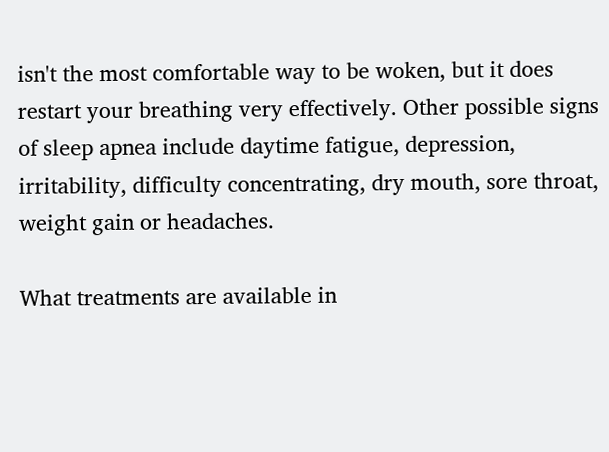isn't the most comfortable way to be woken, but it does restart your breathing very effectively. Other possible signs of sleep apnea include daytime fatigue, depression, irritability, difficulty concentrating, dry mouth, sore throat, weight gain or headaches.

What treatments are available in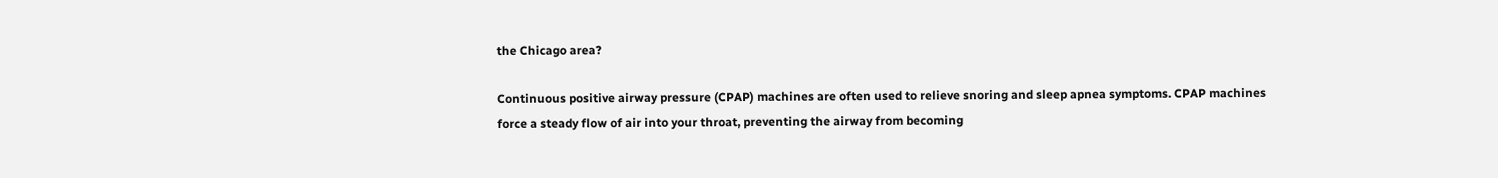the Chicago area?

Continuous positive airway pressure (CPAP) machines are often used to relieve snoring and sleep apnea symptoms. CPAP machines force a steady flow of air into your throat, preventing the airway from becoming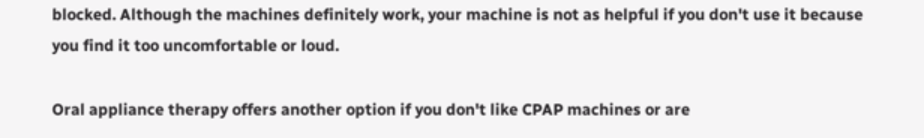blocked. Although the machines definitely work, your machine is not as helpful if you don't use it because you find it too uncomfortable or loud.

Oral appliance therapy offers another option if you don't like CPAP machines or are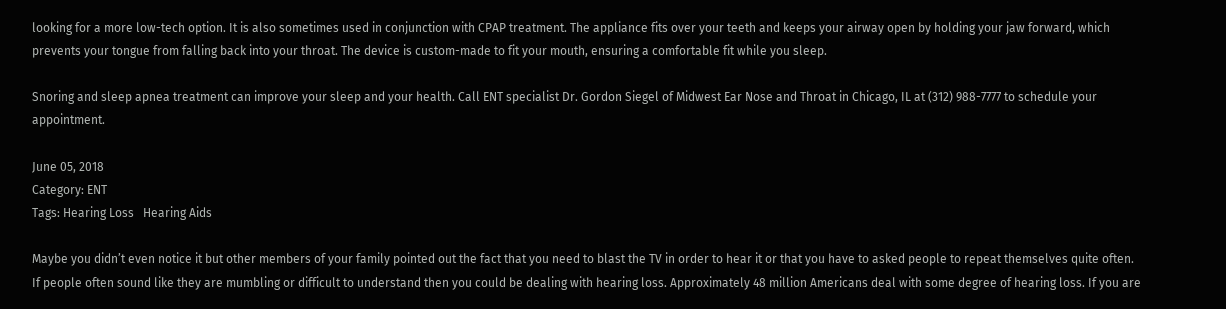looking for a more low-tech option. It is also sometimes used in conjunction with CPAP treatment. The appliance fits over your teeth and keeps your airway open by holding your jaw forward, which prevents your tongue from falling back into your throat. The device is custom-made to fit your mouth, ensuring a comfortable fit while you sleep.

Snoring and sleep apnea treatment can improve your sleep and your health. Call ENT specialist Dr. Gordon Siegel of Midwest Ear Nose and Throat in Chicago, IL at (312) 988-7777 to schedule your appointment.

June 05, 2018
Category: ENT
Tags: Hearing Loss   Hearing Aids

Maybe you didn’t even notice it but other members of your family pointed out the fact that you need to blast the TV in order to hear it or that you have to asked people to repeat themselves quite often. If people often sound like they are mumbling or difficult to understand then you could be dealing with hearing loss. Approximately 48 million Americans deal with some degree of hearing loss. If you are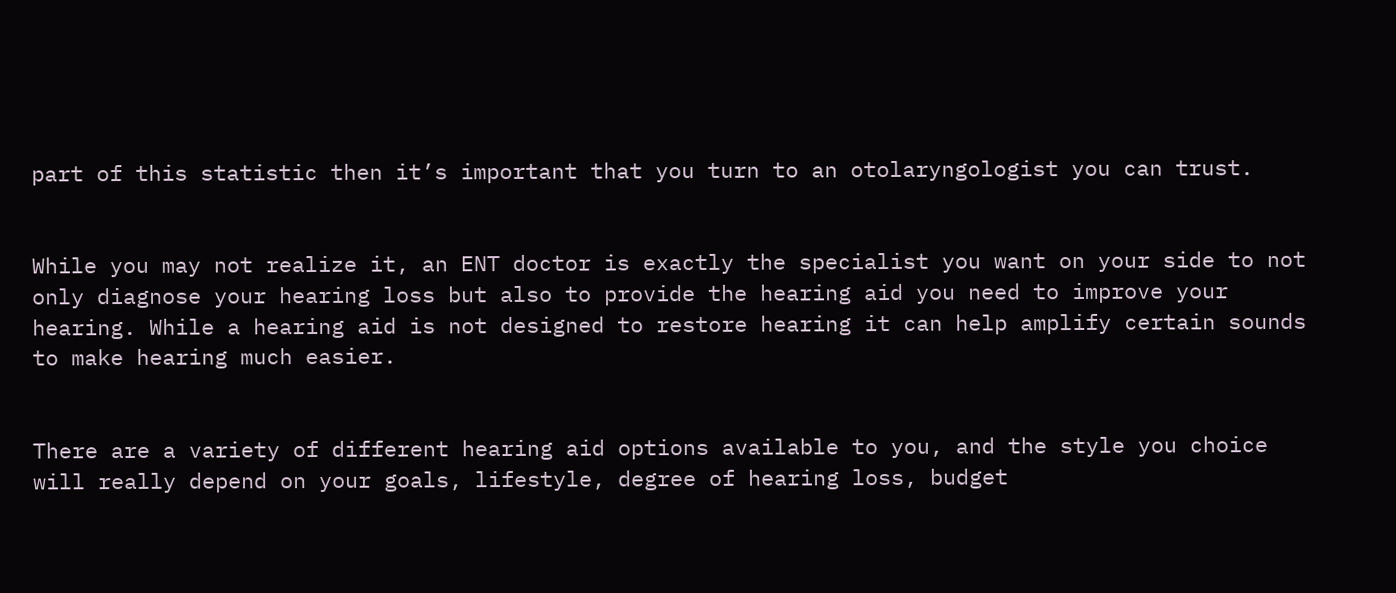part of this statistic then it’s important that you turn to an otolaryngologist you can trust.


While you may not realize it, an ENT doctor is exactly the specialist you want on your side to not only diagnose your hearing loss but also to provide the hearing aid you need to improve your hearing. While a hearing aid is not designed to restore hearing it can help amplify certain sounds to make hearing much easier.


There are a variety of different hearing aid options available to you, and the style you choice will really depend on your goals, lifestyle, degree of hearing loss, budget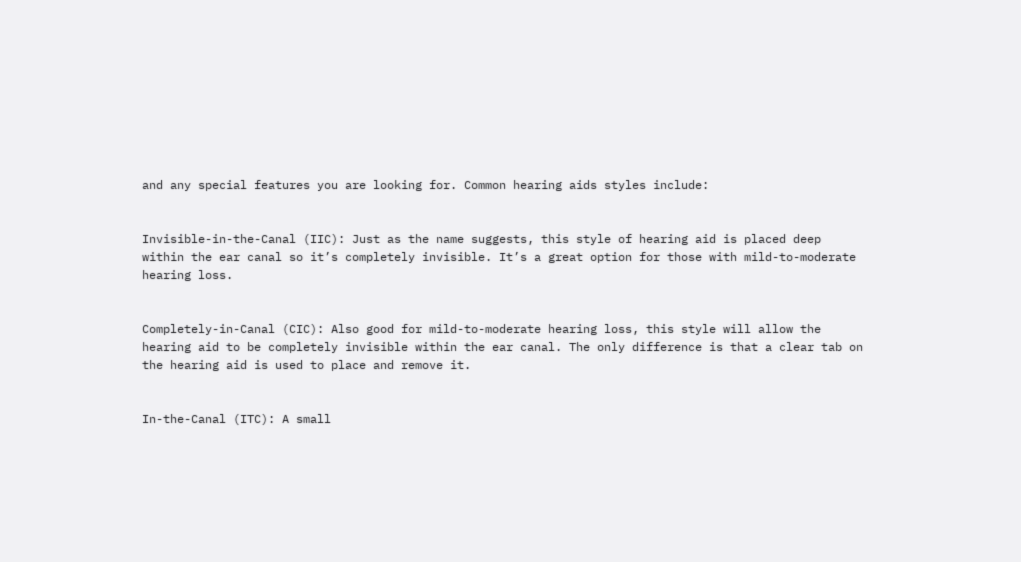and any special features you are looking for. Common hearing aids styles include:


Invisible-in-the-Canal (IIC): Just as the name suggests, this style of hearing aid is placed deep within the ear canal so it’s completely invisible. It’s a great option for those with mild-to-moderate hearing loss.


Completely-in-Canal (CIC): Also good for mild-to-moderate hearing loss, this style will allow the hearing aid to be completely invisible within the ear canal. The only difference is that a clear tab on the hearing aid is used to place and remove it.


In-the-Canal (ITC): A small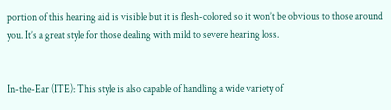portion of this hearing aid is visible but it is flesh-colored so it won’t be obvious to those around you. It’s a great style for those dealing with mild to severe hearing loss.


In-the-Ear (ITE): This style is also capable of handling a wide variety of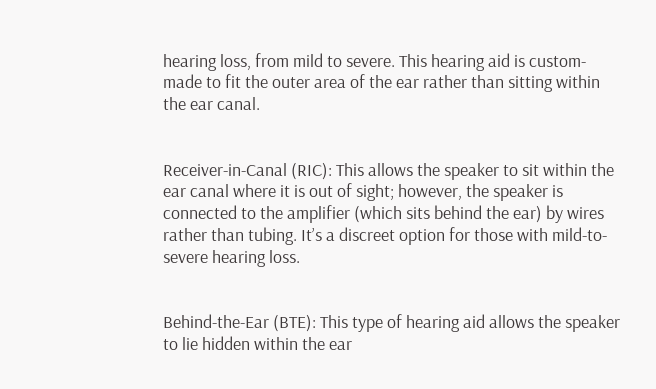hearing loss, from mild to severe. This hearing aid is custom-made to fit the outer area of the ear rather than sitting within the ear canal.


Receiver-in-Canal (RIC): This allows the speaker to sit within the ear canal where it is out of sight; however, the speaker is connected to the amplifier (which sits behind the ear) by wires rather than tubing. It’s a discreet option for those with mild-to-severe hearing loss.


Behind-the-Ear (BTE): This type of hearing aid allows the speaker to lie hidden within the ear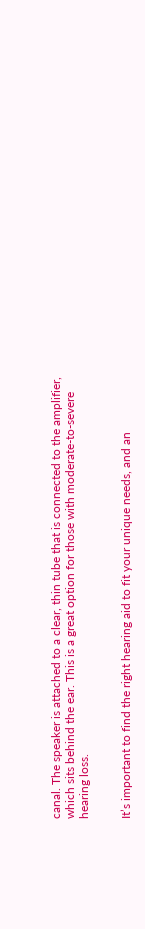canal. The speaker is attached to a clear, thin tube that is connected to the amplifier, which sits behind the ear. This is a great option for those with moderate-to-severe hearing loss.


It’s important to find the right hearing aid to fit your unique needs, and an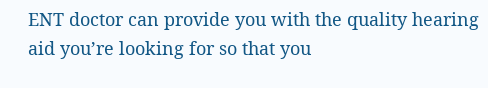ENT doctor can provide you with the quality hearing aid you’re looking for so that you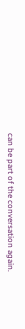can be part of the conversation again.